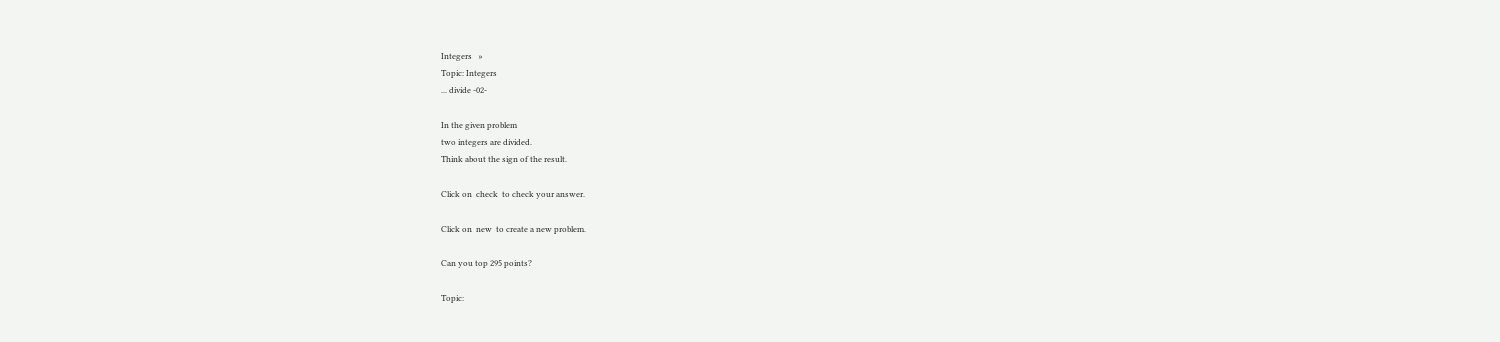Integers   »
Topic: Integers
... divide -02-

In the given problem
two integers are divided.
Think about the sign of the result.

Click on  check  to check your answer.

Click on  new  to create a new problem.

Can you top 295 points?

Topic: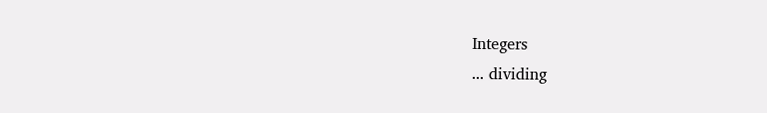Integers
... dividing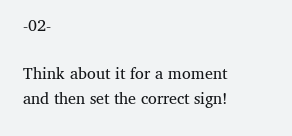-02-

Think about it for a moment
and then set the correct sign!